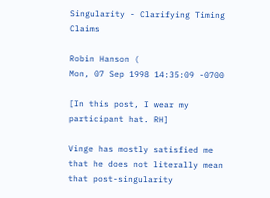Singularity - Clarifying Timing Claims

Robin Hanson (
Mon, 07 Sep 1998 14:35:09 -0700

[In this post, I wear my participant hat. RH]

Vinge has mostly satisfied me that he does not literally mean that post-singularity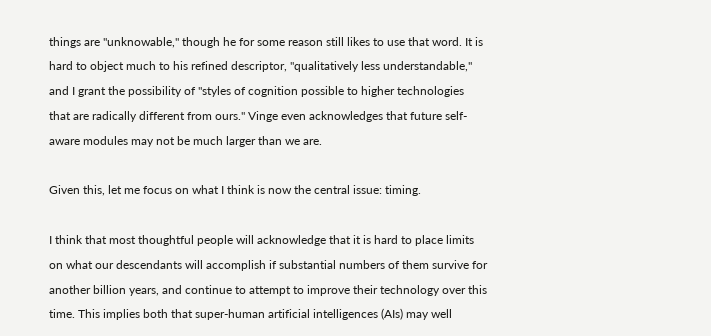things are "unknowable," though he for some reason still likes to use that word. It is hard to object much to his refined descriptor, "qualitatively less understandable," and I grant the possibility of "styles of cognition possible to higher technologies that are radically different from ours." Vinge even acknowledges that future self-aware modules may not be much larger than we are.

Given this, let me focus on what I think is now the central issue: timing.

I think that most thoughtful people will acknowledge that it is hard to place limits on what our descendants will accomplish if substantial numbers of them survive for another billion years, and continue to attempt to improve their technology over this time. This implies both that super-human artificial intelligences (AIs) may well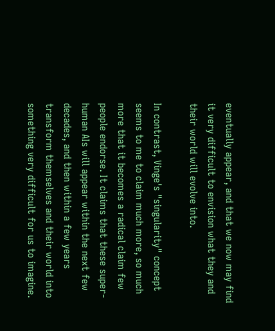eventually appear, and that we now may find it very difficult to envision what they and their world will evolve into.

In contrast, Vinge's "singularity" concept seems to me to claim much more, so much more that it becomes a radical claim few people endorse. It claims that these super-human AIs will appear within the next few decades, and then within a few years transform themselves and their world into something very difficult for us to imagine.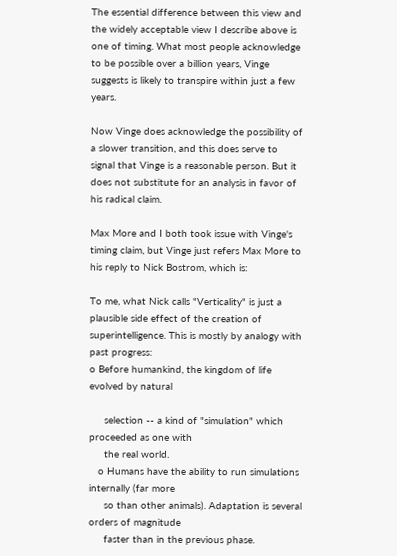The essential difference between this view and the widely acceptable view I describe above is one of timing. What most people acknowledge to be possible over a billion years, Vinge suggests is likely to transpire within just a few years.

Now Vinge does acknowledge the possibility of a slower transition, and this does serve to signal that Vinge is a reasonable person. But it does not substitute for an analysis in favor of his radical claim.

Max More and I both took issue with Vinge's timing claim, but Vinge just refers Max More to his reply to Nick Bostrom, which is:

To me, what Nick calls "Verticality" is just a plausible side effect of the creation of superintelligence. This is mostly by analogy with past progress:
o Before humankind, the kingdom of life evolved by natural

     selection -- a kind of "simulation" which proceeded as one with
     the real world.
   o Humans have the ability to run simulations internally (far more
     so than other animals). Adaptation is several orders of magnitude
     faster than in the previous phase.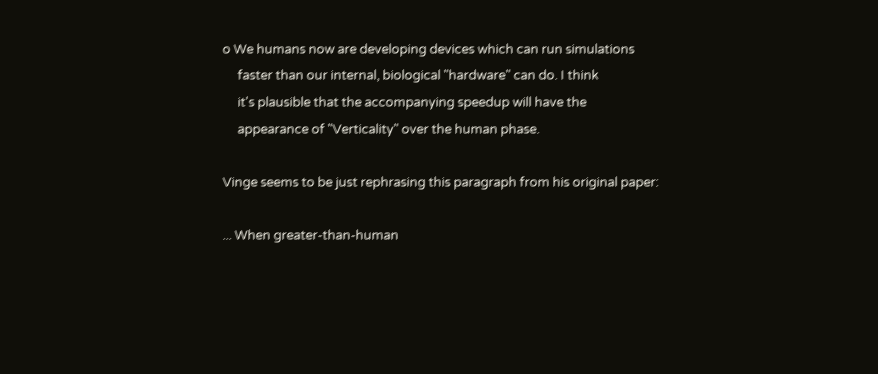o We humans now are developing devices which can run simulations
     faster than our internal, biological "hardware" can do. I think
     it's plausible that the accompanying speedup will have the
     appearance of "Verticality" over the human phase.

Vinge seems to be just rephrasing this paragraph from his original paper:

... When greater-than-human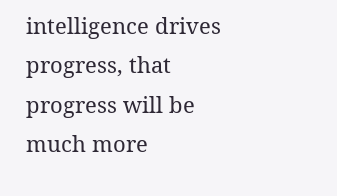intelligence drives progress, that progress will be much more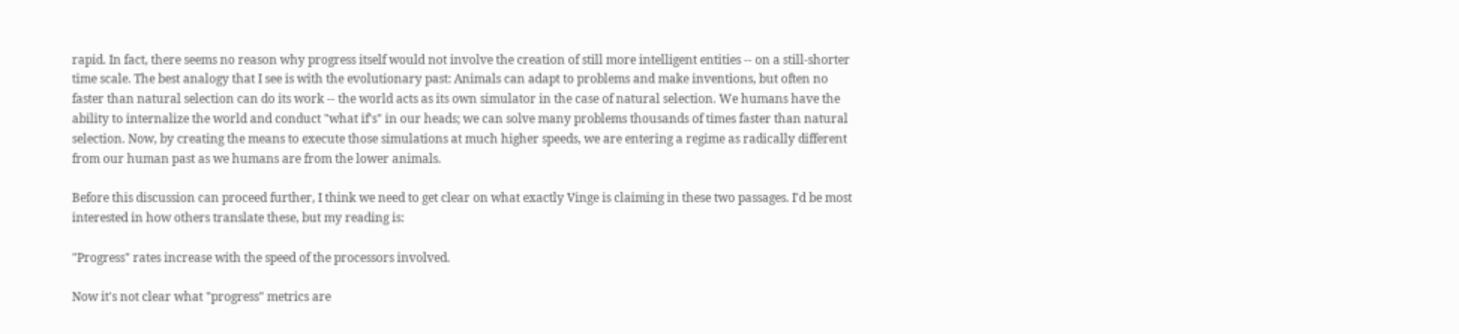rapid. In fact, there seems no reason why progress itself would not involve the creation of still more intelligent entities -- on a still-shorter time scale. The best analogy that I see is with the evolutionary past: Animals can adapt to problems and make inventions, but often no faster than natural selection can do its work -- the world acts as its own simulator in the case of natural selection. We humans have the ability to internalize the world and conduct "what if's" in our heads; we can solve many problems thousands of times faster than natural selection. Now, by creating the means to execute those simulations at much higher speeds, we are entering a regime as radically different from our human past as we humans are from the lower animals.

Before this discussion can proceed further, I think we need to get clear on what exactly Vinge is claiming in these two passages. I'd be most interested in how others translate these, but my reading is:

"Progress" rates increase with the speed of the processors involved.

Now it's not clear what "progress" metrics are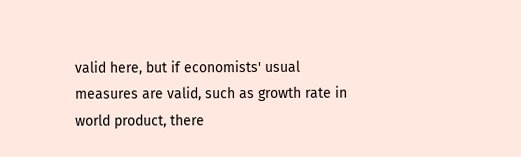valid here, but if economists' usual measures are valid, such as growth rate in world product, there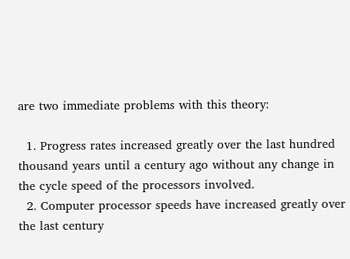are two immediate problems with this theory:

  1. Progress rates increased greatly over the last hundred thousand years until a century ago without any change in the cycle speed of the processors involved.
  2. Computer processor speeds have increased greatly over the last century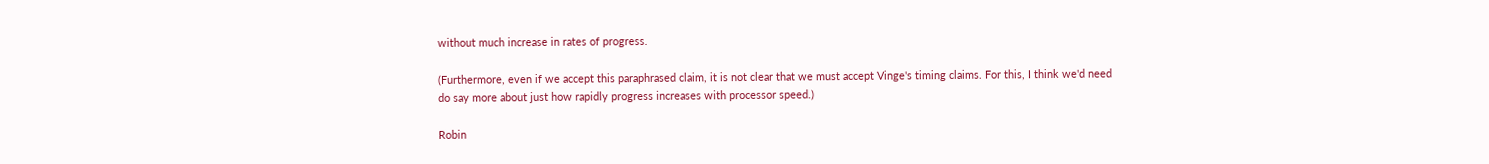without much increase in rates of progress.

(Furthermore, even if we accept this paraphrased claim, it is not clear that we must accept Vinge's timing claims. For this, I think we'd need do say more about just how rapidly progress increases with processor speed.)

Robin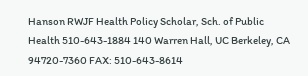Hanson RWJF Health Policy Scholar, Sch. of Public Health 510-643-1884 140 Warren Hall, UC Berkeley, CA 94720-7360 FAX: 510-643-8614